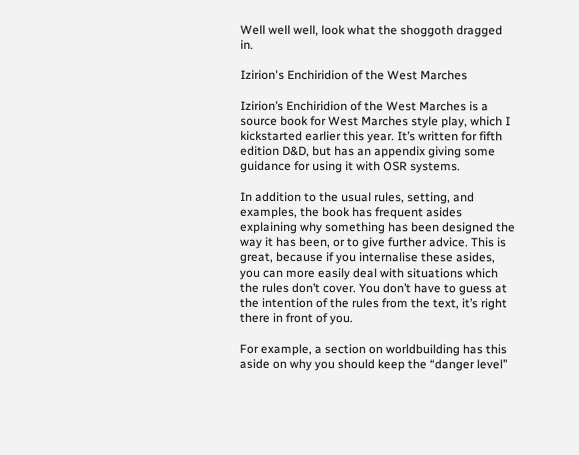Well well well, look what the shoggoth dragged in.

Izirion's Enchiridion of the West Marches

Izirion’s Enchiridion of the West Marches is a source book for West Marches style play, which I kickstarted earlier this year. It’s written for fifth edition D&D, but has an appendix giving some guidance for using it with OSR systems.

In addition to the usual rules, setting, and examples, the book has frequent asides explaining why something has been designed the way it has been, or to give further advice. This is great, because if you internalise these asides, you can more easily deal with situations which the rules don’t cover. You don’t have to guess at the intention of the rules from the text, it’s right there in front of you.

For example, a section on worldbuilding has this aside on why you should keep the “danger level”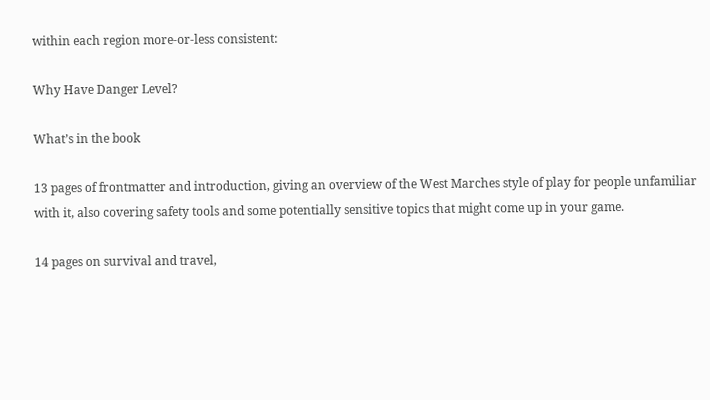within each region more-or-less consistent:

Why Have Danger Level?

What’s in the book

13 pages of frontmatter and introduction, giving an overview of the West Marches style of play for people unfamiliar with it, also covering safety tools and some potentially sensitive topics that might come up in your game.

14 pages on survival and travel,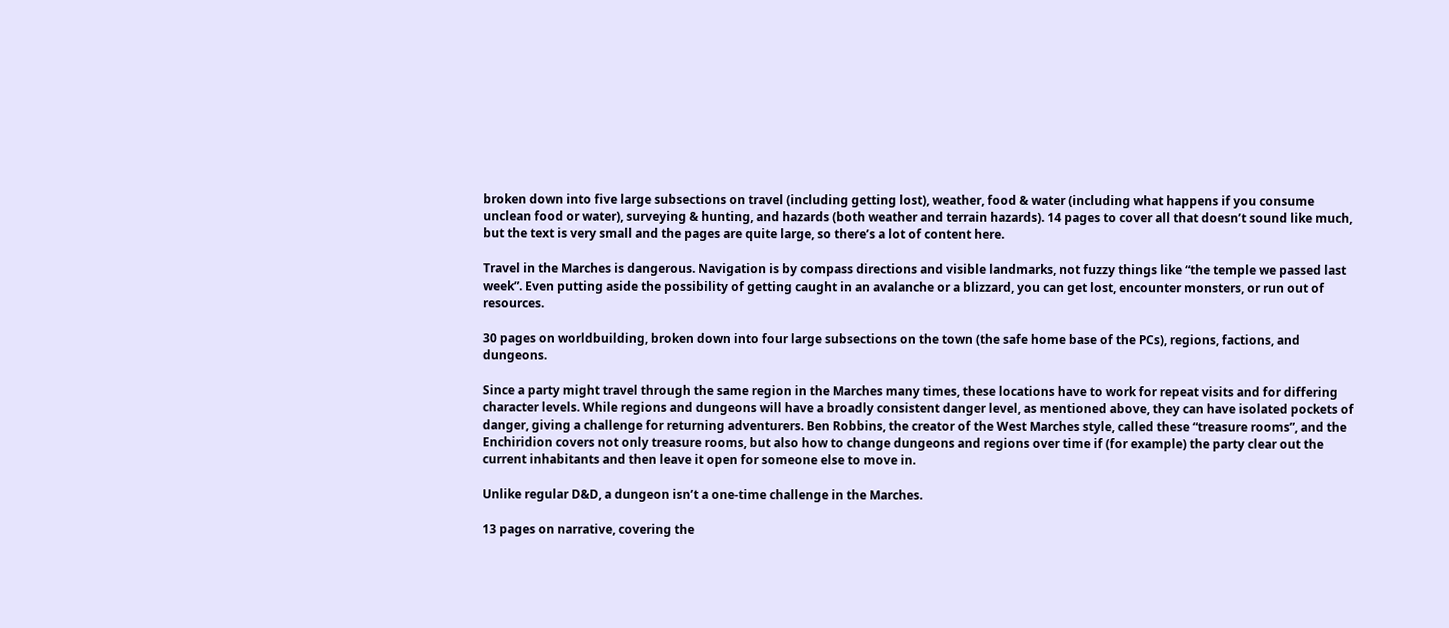broken down into five large subsections on travel (including getting lost), weather, food & water (including what happens if you consume unclean food or water), surveying & hunting, and hazards (both weather and terrain hazards). 14 pages to cover all that doesn’t sound like much, but the text is very small and the pages are quite large, so there’s a lot of content here.

Travel in the Marches is dangerous. Navigation is by compass directions and visible landmarks, not fuzzy things like “the temple we passed last week”. Even putting aside the possibility of getting caught in an avalanche or a blizzard, you can get lost, encounter monsters, or run out of resources.

30 pages on worldbuilding, broken down into four large subsections on the town (the safe home base of the PCs), regions, factions, and dungeons.

Since a party might travel through the same region in the Marches many times, these locations have to work for repeat visits and for differing character levels. While regions and dungeons will have a broadly consistent danger level, as mentioned above, they can have isolated pockets of danger, giving a challenge for returning adventurers. Ben Robbins, the creator of the West Marches style, called these “treasure rooms”, and the Enchiridion covers not only treasure rooms, but also how to change dungeons and regions over time if (for example) the party clear out the current inhabitants and then leave it open for someone else to move in.

Unlike regular D&D, a dungeon isn’t a one-time challenge in the Marches.

13 pages on narrative, covering the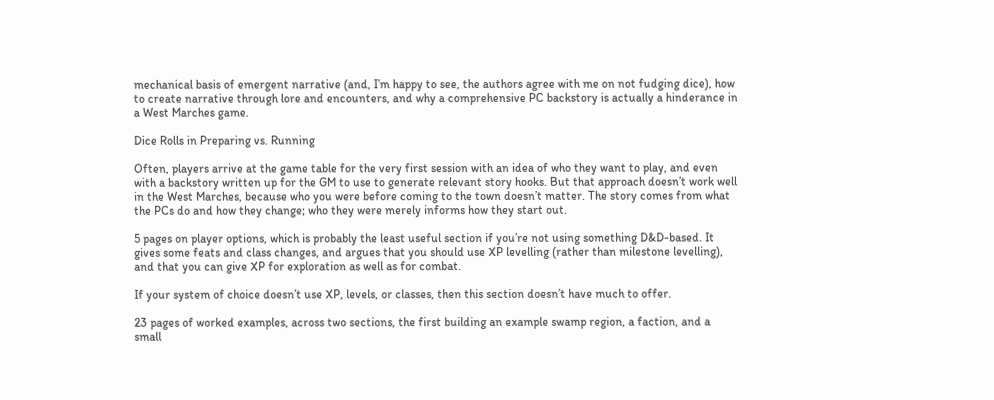mechanical basis of emergent narrative (and, I’m happy to see, the authors agree with me on not fudging dice), how to create narrative through lore and encounters, and why a comprehensive PC backstory is actually a hinderance in a West Marches game.

Dice Rolls in Preparing vs. Running

Often, players arrive at the game table for the very first session with an idea of who they want to play, and even with a backstory written up for the GM to use to generate relevant story hooks. But that approach doesn’t work well in the West Marches, because who you were before coming to the town doesn’t matter. The story comes from what the PCs do and how they change; who they were merely informs how they start out.

5 pages on player options, which is probably the least useful section if you’re not using something D&D-based. It gives some feats and class changes, and argues that you should use XP levelling (rather than milestone levelling), and that you can give XP for exploration as well as for combat.

If your system of choice doesn’t use XP, levels, or classes, then this section doesn’t have much to offer.

23 pages of worked examples, across two sections, the first building an example swamp region, a faction, and a small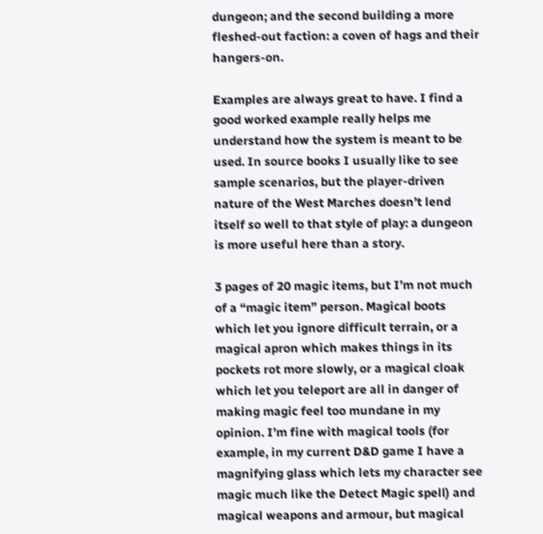dungeon; and the second building a more fleshed-out faction: a coven of hags and their hangers-on.

Examples are always great to have. I find a good worked example really helps me understand how the system is meant to be used. In source books I usually like to see sample scenarios, but the player-driven nature of the West Marches doesn’t lend itself so well to that style of play: a dungeon is more useful here than a story.

3 pages of 20 magic items, but I’m not much of a “magic item” person. Magical boots which let you ignore difficult terrain, or a magical apron which makes things in its pockets rot more slowly, or a magical cloak which let you teleport are all in danger of making magic feel too mundane in my opinion. I’m fine with magical tools (for example, in my current D&D game I have a magnifying glass which lets my character see magic much like the Detect Magic spell) and magical weapons and armour, but magical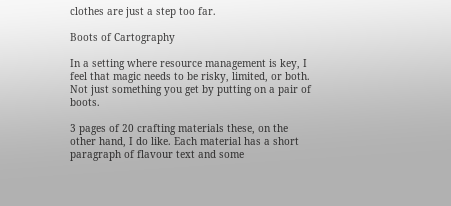clothes are just a step too far.

Boots of Cartography

In a setting where resource management is key, I feel that magic needs to be risky, limited, or both. Not just something you get by putting on a pair of boots.

3 pages of 20 crafting materials these, on the other hand, I do like. Each material has a short paragraph of flavour text and some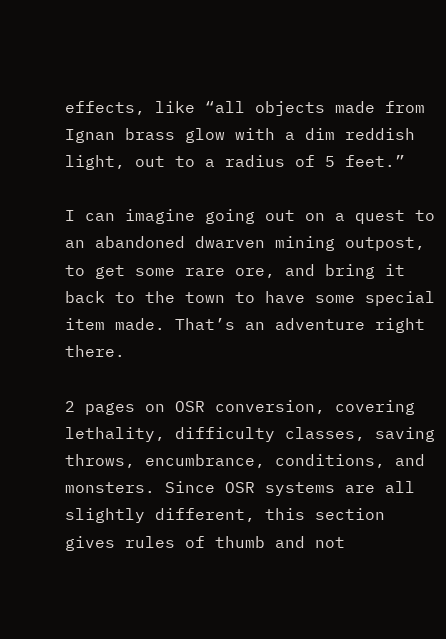effects, like “all objects made from Ignan brass glow with a dim reddish light, out to a radius of 5 feet.”

I can imagine going out on a quest to an abandoned dwarven mining outpost, to get some rare ore, and bring it back to the town to have some special item made. That’s an adventure right there.

2 pages on OSR conversion, covering lethality, difficulty classes, saving throws, encumbrance, conditions, and monsters. Since OSR systems are all slightly different, this section gives rules of thumb and not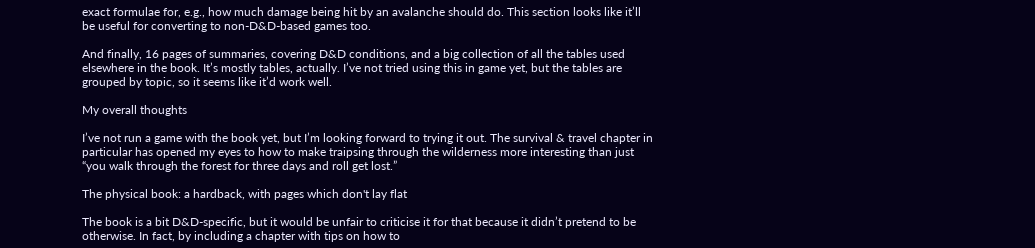exact formulae for, e.g., how much damage being hit by an avalanche should do. This section looks like it’ll be useful for converting to non-D&D-based games too.

And finally, 16 pages of summaries, covering D&D conditions, and a big collection of all the tables used elsewhere in the book. It’s mostly tables, actually. I’ve not tried using this in game yet, but the tables are grouped by topic, so it seems like it’d work well.

My overall thoughts

I’ve not run a game with the book yet, but I’m looking forward to trying it out. The survival & travel chapter in particular has opened my eyes to how to make traipsing through the wilderness more interesting than just “you walk through the forest for three days and roll get lost.”

The physical book: a hardback, with pages which don't lay flat

The book is a bit D&D-specific, but it would be unfair to criticise it for that because it didn’t pretend to be otherwise. In fact, by including a chapter with tips on how to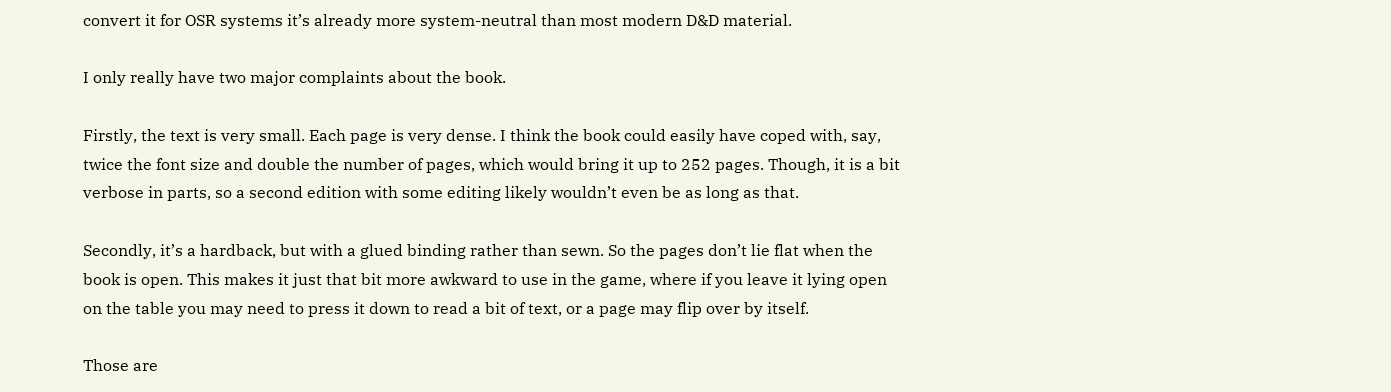convert it for OSR systems it’s already more system-neutral than most modern D&D material.

I only really have two major complaints about the book.

Firstly, the text is very small. Each page is very dense. I think the book could easily have coped with, say, twice the font size and double the number of pages, which would bring it up to 252 pages. Though, it is a bit verbose in parts, so a second edition with some editing likely wouldn’t even be as long as that.

Secondly, it’s a hardback, but with a glued binding rather than sewn. So the pages don’t lie flat when the book is open. This makes it just that bit more awkward to use in the game, where if you leave it lying open on the table you may need to press it down to read a bit of text, or a page may flip over by itself.

Those are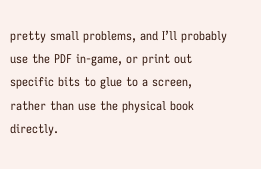pretty small problems, and I’ll probably use the PDF in-game, or print out specific bits to glue to a screen, rather than use the physical book directly.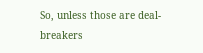So, unless those are deal-breakers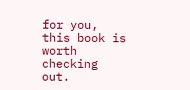for you, this book is worth checking out.